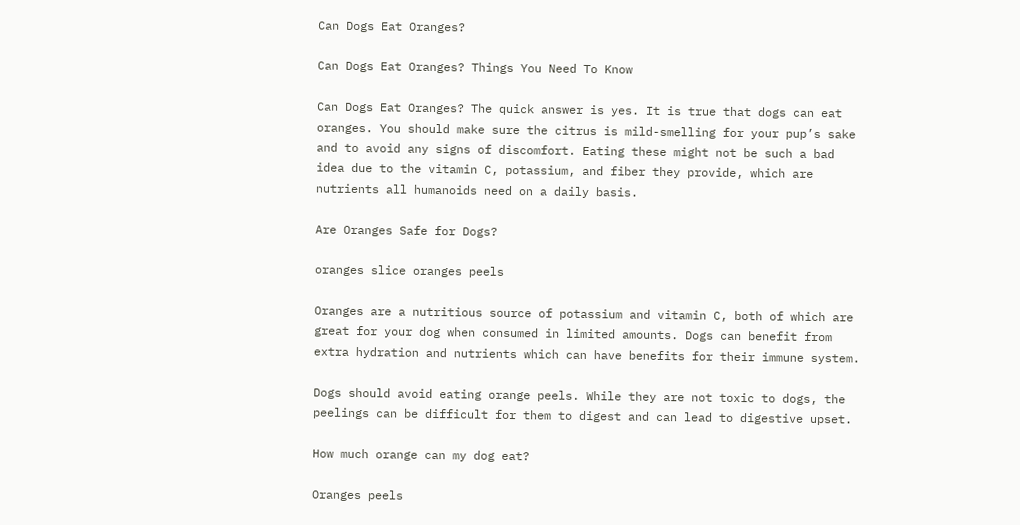Can Dogs Eat Oranges?

Can Dogs Eat Oranges? Things You Need To Know

Can Dogs Eat Oranges? The quick answer is yes. It is true that dogs can eat oranges. You should make sure the citrus is mild-smelling for your pup’s sake and to avoid any signs of discomfort. Eating these might not be such a bad idea due to the vitamin C, potassium, and fiber they provide, which are nutrients all humanoids need on a daily basis.

Are Oranges Safe for Dogs?

oranges slice oranges peels

Oranges are a nutritious source of potassium and vitamin C, both of which are great for your dog when consumed in limited amounts. Dogs can benefit from extra hydration and nutrients which can have benefits for their immune system.

Dogs should avoid eating orange peels. While they are not toxic to dogs, the peelings can be difficult for them to digest and can lead to digestive upset.

How much orange can my dog eat?

Oranges peels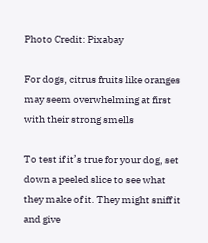Photo Credit: Pixabay

For dogs, citrus fruits like oranges may seem overwhelming at first with their strong smells

To test if it’s true for your dog, set down a peeled slice to see what they make of it. They might sniff it and give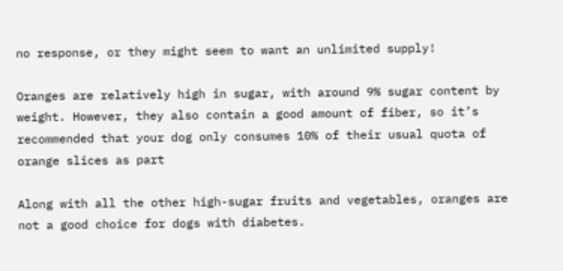no response, or they might seem to want an unlimited supply!

Oranges are relatively high in sugar, with around 9% sugar content by weight. However, they also contain a good amount of fiber, so it’s recommended that your dog only consumes 10% of their usual quota of orange slices as part

Along with all the other high-sugar fruits and vegetables, oranges are not a good choice for dogs with diabetes.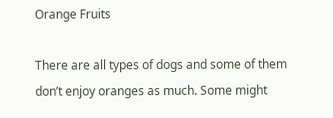Orange Fruits

There are all types of dogs and some of them don’t enjoy oranges as much. Some might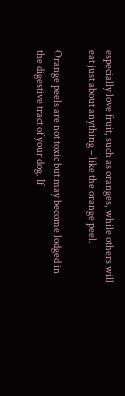especially love fruit, such as oranges, while others will eat just about anything – like the orange peel.

Orange peels are not toxic but may become lodged in the digestive tract of your dog. If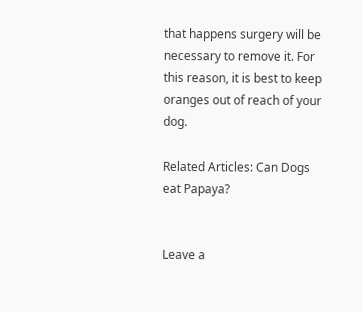that happens surgery will be necessary to remove it. For this reason, it is best to keep oranges out of reach of your dog.

Related Articles: Can Dogs eat Papaya?


Leave a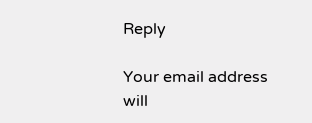Reply

Your email address will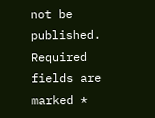not be published. Required fields are marked *